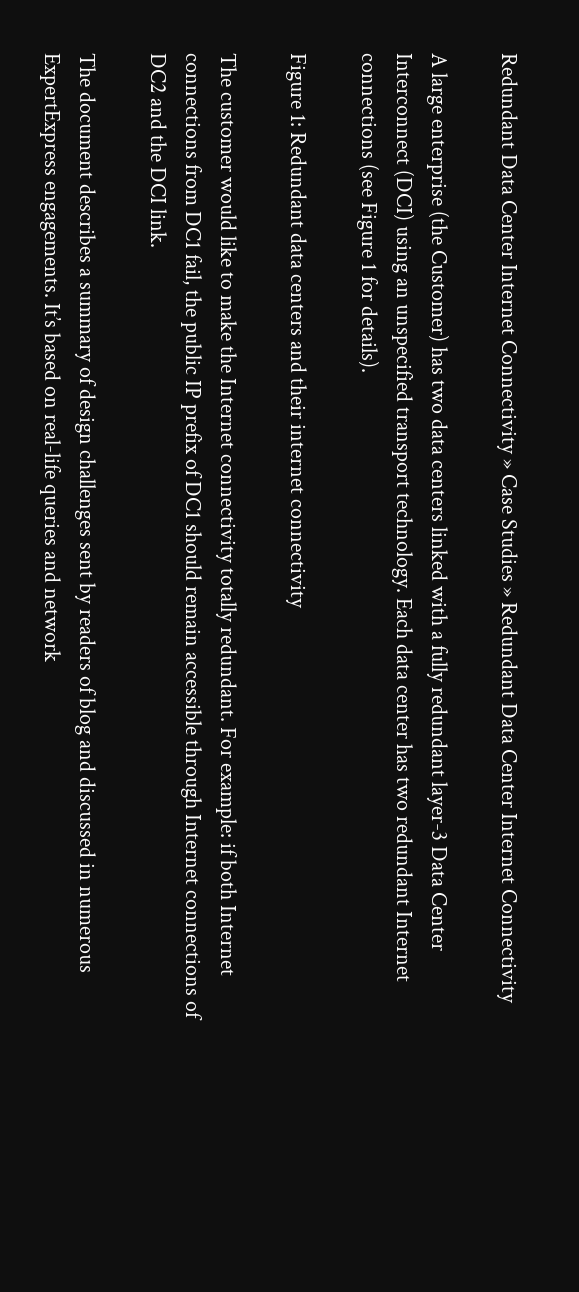Redundant Data Center Internet Connectivity » Case Studies » Redundant Data Center Internet Connectivity

A large enterprise (the Customer) has two data centers linked with a fully redundant layer-3 Data Center Interconnect (DCI) using an unspecified transport technology. Each data center has two redundant Internet connections (see Figure 1 for details).

Figure 1: Redundant data centers and their internet connectivity

The customer would like to make the Internet connectivity totally redundant. For example: if both Internet connections from DC1 fail, the public IP prefix of DC1 should remain accessible through Internet connections of DC2 and the DCI link.

The document describes a summary of design challenges sent by readers of blog and discussed in numerous ExpertExpress engagements. It’s based on real-life queries and network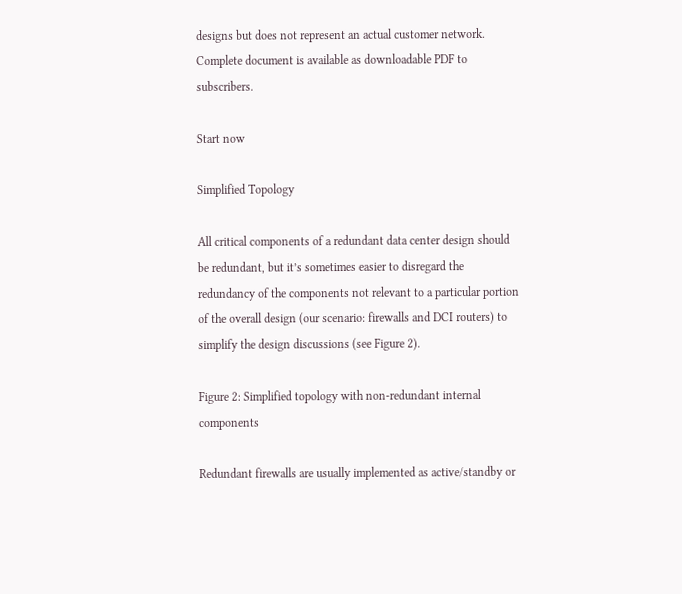designs but does not represent an actual customer network. Complete document is available as downloadable PDF to subscribers.

Start now

Simplified Topology

All critical components of a redundant data center design should be redundant, but it’s sometimes easier to disregard the redundancy of the components not relevant to a particular portion of the overall design (our scenario: firewalls and DCI routers) to simplify the design discussions (see Figure 2).

Figure 2: Simplified topology with non-redundant internal components

Redundant firewalls are usually implemented as active/standby or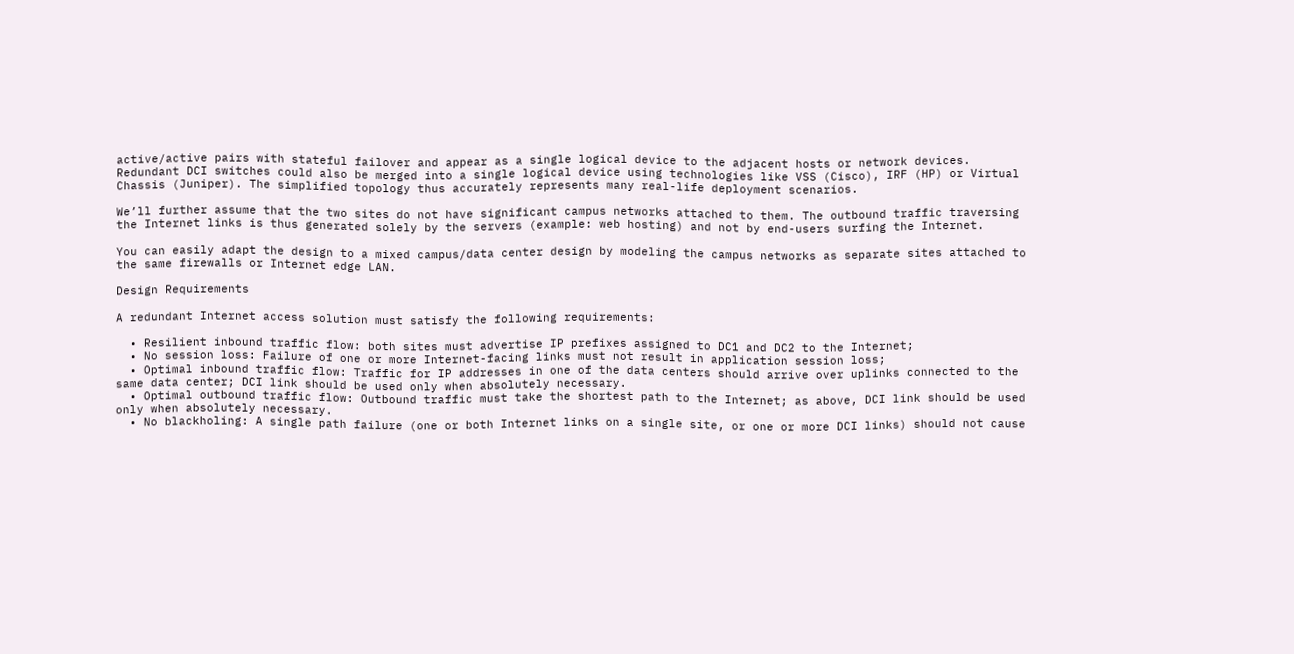active/active pairs with stateful failover and appear as a single logical device to the adjacent hosts or network devices. Redundant DCI switches could also be merged into a single logical device using technologies like VSS (Cisco), IRF (HP) or Virtual Chassis (Juniper). The simplified topology thus accurately represents many real-life deployment scenarios.

We’ll further assume that the two sites do not have significant campus networks attached to them. The outbound traffic traversing the Internet links is thus generated solely by the servers (example: web hosting) and not by end-users surfing the Internet.

You can easily adapt the design to a mixed campus/data center design by modeling the campus networks as separate sites attached to the same firewalls or Internet edge LAN.

Design Requirements

A redundant Internet access solution must satisfy the following requirements:

  • Resilient inbound traffic flow: both sites must advertise IP prefixes assigned to DC1 and DC2 to the Internet;
  • No session loss: Failure of one or more Internet-facing links must not result in application session loss;
  • Optimal inbound traffic flow: Traffic for IP addresses in one of the data centers should arrive over uplinks connected to the same data center; DCI link should be used only when absolutely necessary.
  • Optimal outbound traffic flow: Outbound traffic must take the shortest path to the Internet; as above, DCI link should be used only when absolutely necessary.
  • No blackholing: A single path failure (one or both Internet links on a single site, or one or more DCI links) should not cause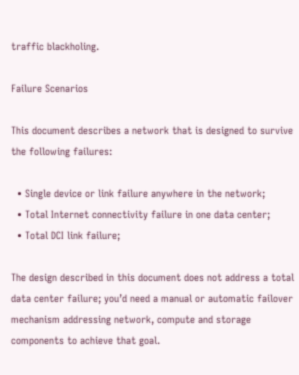traffic blackholing.

Failure Scenarios

This document describes a network that is designed to survive the following failures:

  • Single device or link failure anywhere in the network;
  • Total Internet connectivity failure in one data center;
  • Total DCI link failure;

The design described in this document does not address a total data center failure; you’d need a manual or automatic failover mechanism addressing network, compute and storage components to achieve that goal.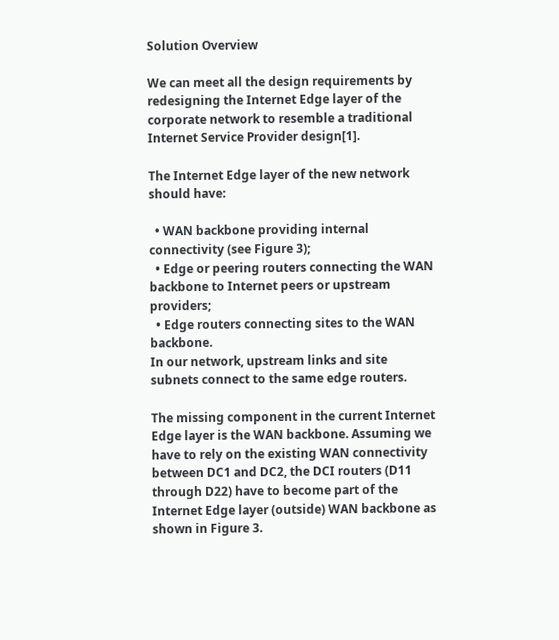Solution Overview

We can meet all the design requirements by redesigning the Internet Edge layer of the corporate network to resemble a traditional Internet Service Provider design[1].

The Internet Edge layer of the new network should have:

  • WAN backbone providing internal connectivity (see Figure 3);
  • Edge or peering routers connecting the WAN backbone to Internet peers or upstream providers;
  • Edge routers connecting sites to the WAN backbone.
In our network, upstream links and site subnets connect to the same edge routers.

The missing component in the current Internet Edge layer is the WAN backbone. Assuming we have to rely on the existing WAN connectivity between DC1 and DC2, the DCI routers (D11 through D22) have to become part of the Internet Edge layer (outside) WAN backbone as shown in Figure 3.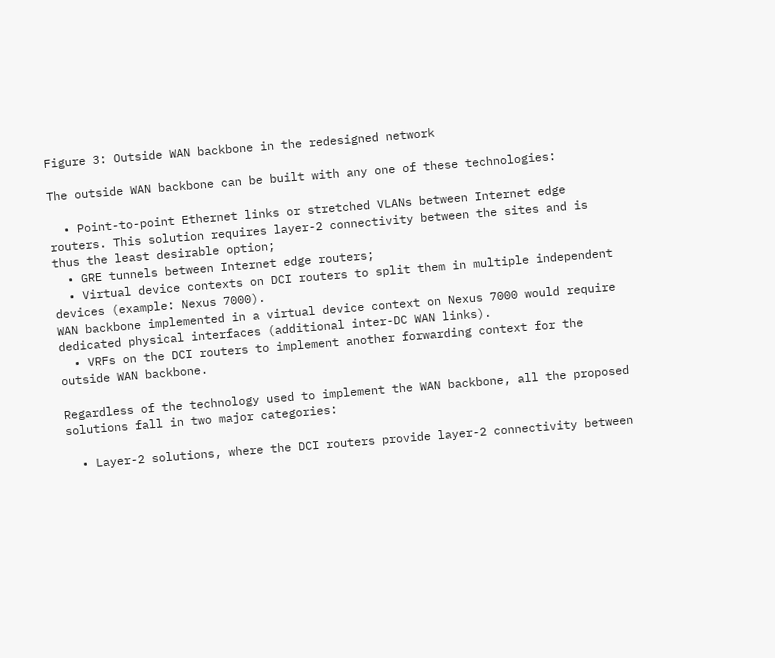Figure 3: Outside WAN backbone in the redesigned network

The outside WAN backbone can be built with any one of these technologies:

  • Point-to-point Ethernet links or stretched VLANs between Internet edge routers. This solution requires layer-2 connectivity between the sites and is thus the least desirable option;
  • GRE tunnels between Internet edge routers;
  • Virtual device contexts on DCI routers to split them in multiple independent devices (example: Nexus 7000).
WAN backbone implemented in a virtual device context on Nexus 7000 would require dedicated physical interfaces (additional inter-DC WAN links).
  • VRFs on the DCI routers to implement another forwarding context for the outside WAN backbone.

Regardless of the technology used to implement the WAN backbone, all the proposed solutions fall in two major categories:

  • Layer-2 solutions, where the DCI routers provide layer-2 connectivity between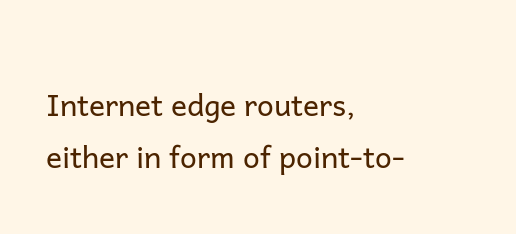Internet edge routers, either in form of point-to-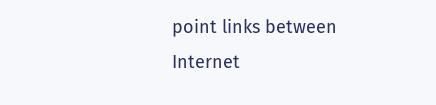point links between Internet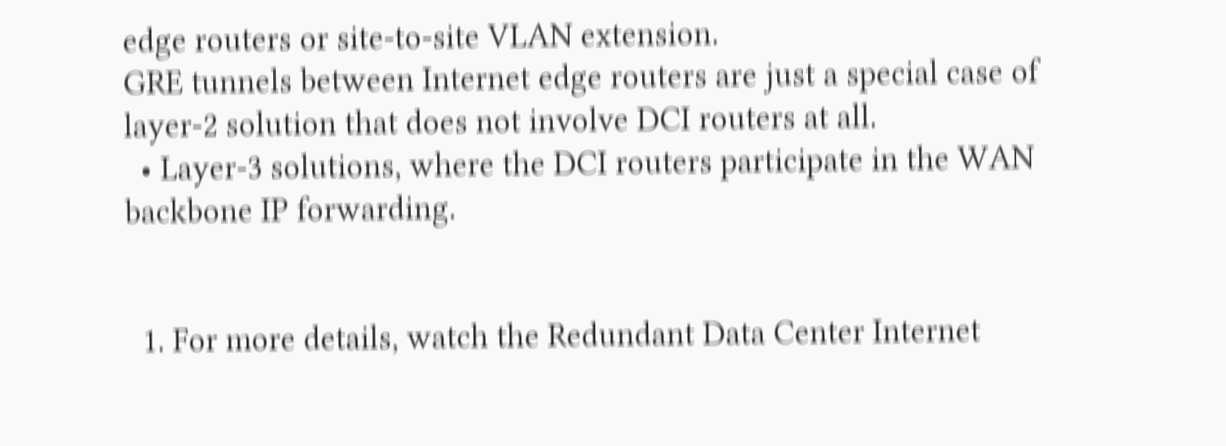edge routers or site-to-site VLAN extension.
GRE tunnels between Internet edge routers are just a special case of layer-2 solution that does not involve DCI routers at all.
  • Layer-3 solutions, where the DCI routers participate in the WAN backbone IP forwarding.


  1. For more details, watch the Redundant Data Center Internet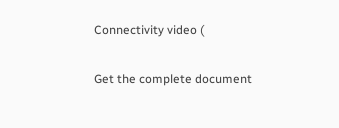Connectivity video (

Get the complete document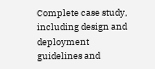Complete case study, including design and deployment guidelines and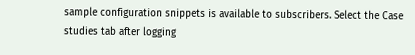sample configuration snippets is available to subscribers. Select the Case studies tab after logging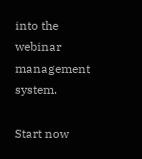into the webinar management system.

Start now